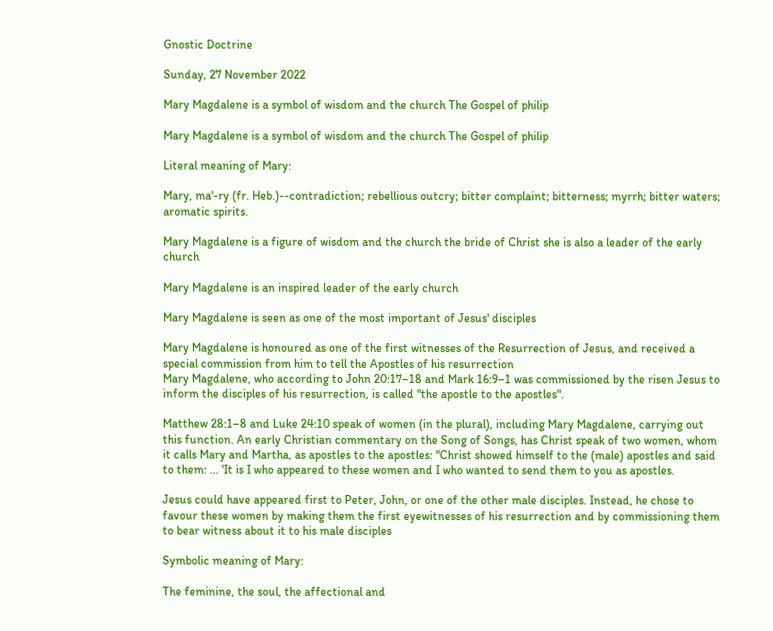Gnostic Doctrine

Sunday, 27 November 2022

Mary Magdalene is a symbol of wisdom and the church The Gospel of philip

Mary Magdalene is a symbol of wisdom and the church The Gospel of philip

Literal meaning of Mary:

Mary, ma'-ry (fr. Heb.)--contradiction; rebellious outcry; bitter complaint; bitterness; myrrh; bitter waters; aromatic spirits.

Mary Magdalene is a figure of wisdom and the church the bride of Christ she is also a leader of the early church

Mary Magdalene is an inspired leader of the early church

Mary Magdalene is seen as one of the most important of Jesus' disciples

Mary Magdalene is honoured as one of the first witnesses of the Resurrection of Jesus, and received a special commission from him to tell the Apostles of his resurrection
Mary Magdalene, who according to John 20:17–18 and Mark 16:9–1 was commissioned by the risen Jesus to inform the disciples of his resurrection, is called "the apostle to the apostles".

Matthew 28:1–8 and Luke 24:10 speak of women (in the plural), including Mary Magdalene, carrying out this function. An early Christian commentary on the Song of Songs, has Christ speak of two women, whom it calls Mary and Martha, as apostles to the apostles: "Christ showed himself to the (male) apostles and said to them: ... 'It is I who appeared to these women and I who wanted to send them to you as apostles.

Jesus could have appeared first to Peter, John, or one of the other male disciples. Instead, he chose to favour these women by making them the first eyewitnesses of his resurrection and by commissioning them to bear witness about it to his male disciples

Symbolic meaning of Mary:

The feminine, the soul, the affectional and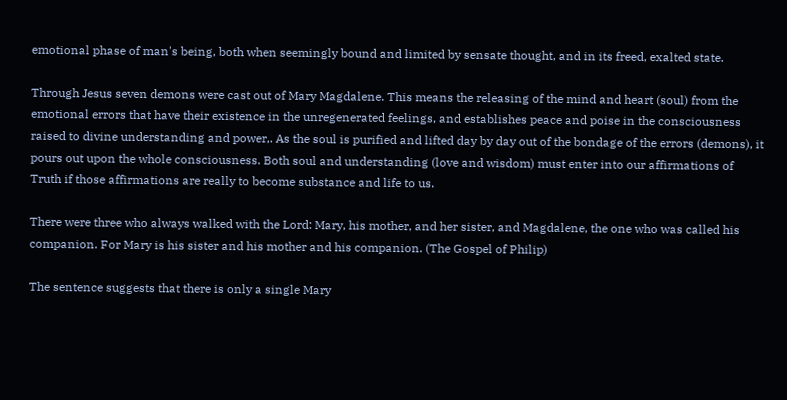emotional phase of man's being, both when seemingly bound and limited by sensate thought, and in its freed, exalted state.

Through Jesus seven demons were cast out of Mary Magdalene. This means the releasing of the mind and heart (soul) from the emotional errors that have their existence in the unregenerated feelings, and establishes peace and poise in the consciousness raised to divine understanding and power,. As the soul is purified and lifted day by day out of the bondage of the errors (demons), it pours out upon the whole consciousness. Both soul and understanding (love and wisdom) must enter into our affirmations of Truth if those affirmations are really to become substance and life to us.

There were three who always walked with the Lord: Mary, his mother, and her sister, and Magdalene, the one who was called his companion. For Mary is his sister and his mother and his companion. (The Gospel of Philip)

The sentence suggests that there is only a single Mary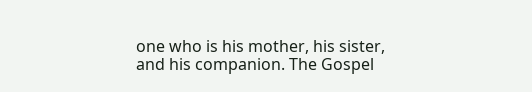one who is his mother, his sister, and his companion. The Gospel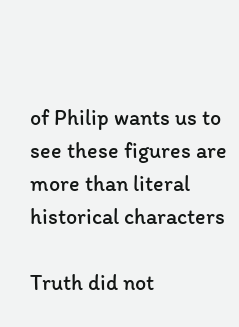of Philip wants us to see these figures are more than literal historical characters

Truth did not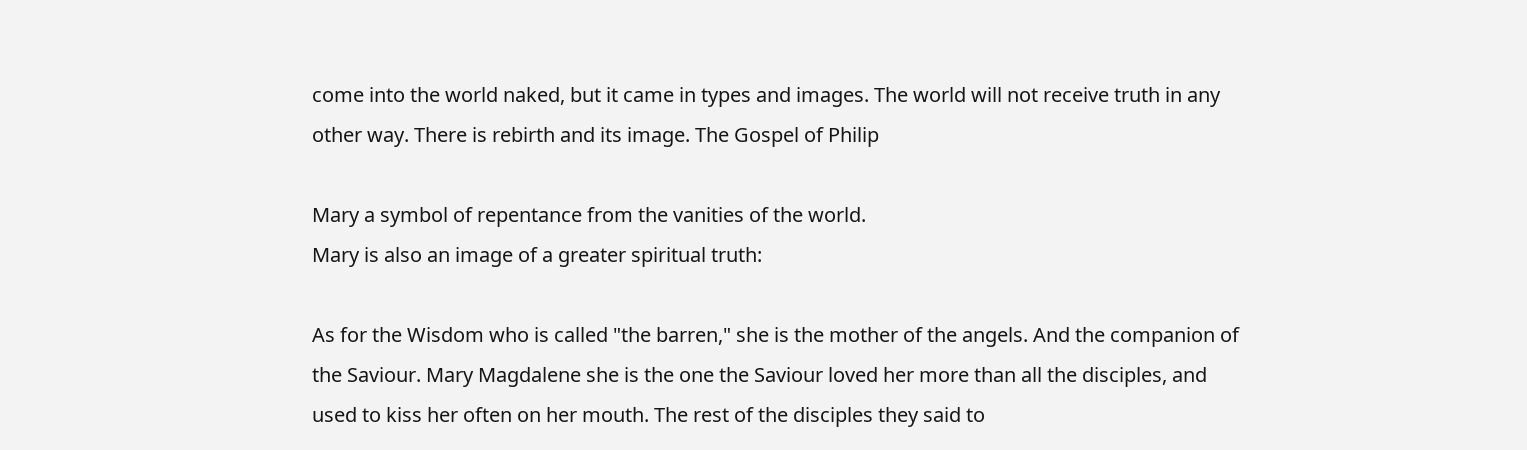come into the world naked, but it came in types and images. The world will not receive truth in any other way. There is rebirth and its image. The Gospel of Philip

Mary a symbol of repentance from the vanities of the world.
Mary is also an image of a greater spiritual truth:

As for the Wisdom who is called "the barren," she is the mother of the angels. And the companion of the Saviour. Mary Magdalene she is the one the Saviour loved her more than all the disciples, and used to kiss her often on her mouth. The rest of the disciples they said to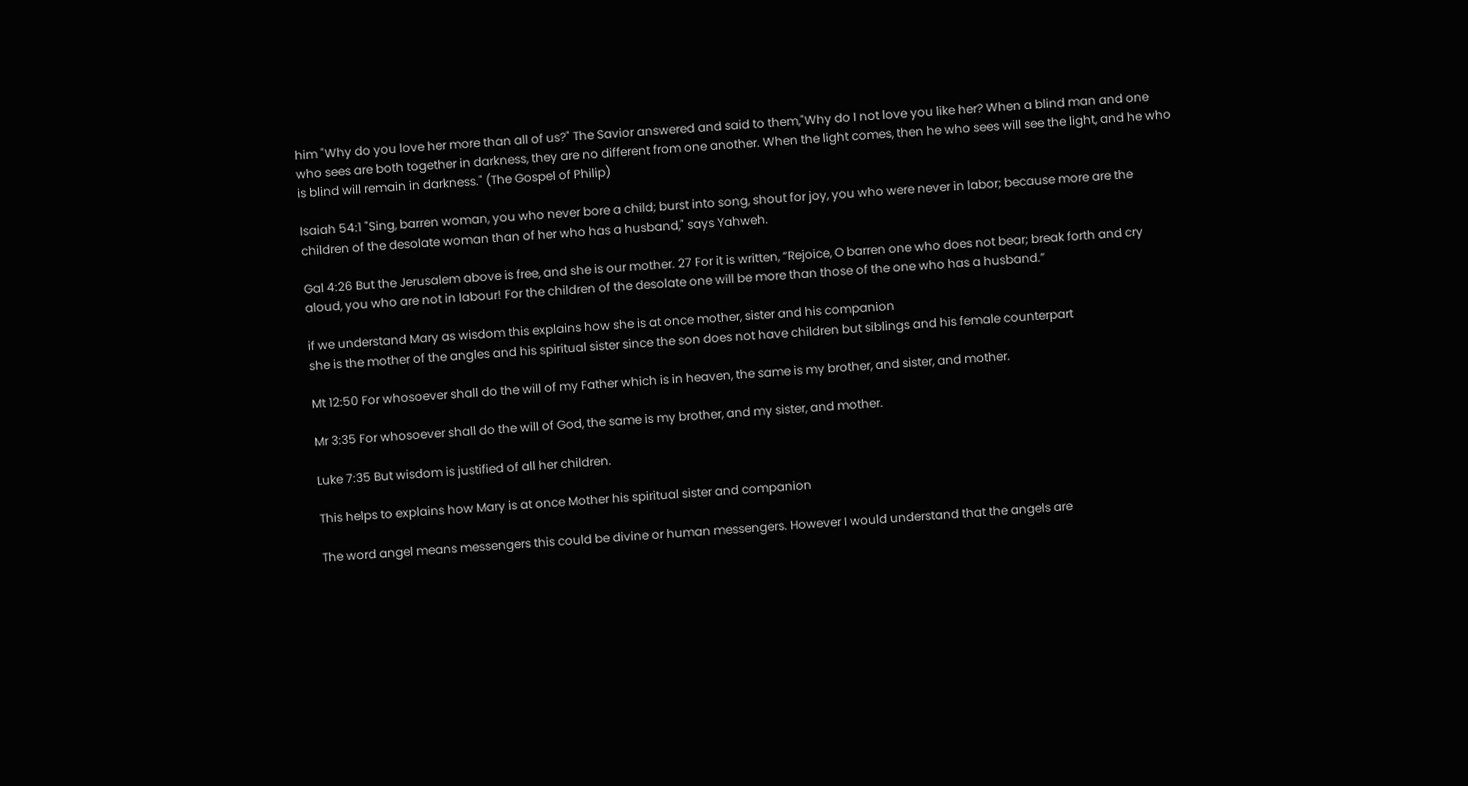him "Why do you love her more than all of us?" The Savior answered and said to them,"Why do I not love you like her? When a blind man and one who sees are both together in darkness, they are no different from one another. When the light comes, then he who sees will see the light, and he who is blind will remain in darkness." (The Gospel of Philip)

Isaiah 54:1 "Sing, barren woman, you who never bore a child; burst into song, shout for joy, you who were never in labor; because more are the children of the desolate woman than of her who has a husband," says Yahweh.

Gal 4:26 But the Jerusalem above is free, and she is our mother. 27 For it is written, “Rejoice, O barren one who does not bear; break forth and cry aloud, you who are not in labour! For the children of the desolate one will be more than those of the one who has a husband.”

if we understand Mary as wisdom this explains how she is at once mother, sister and his companion
she is the mother of the angles and his spiritual sister since the son does not have children but siblings and his female counterpart

Mt 12:50 For whosoever shall do the will of my Father which is in heaven, the same is my brother, and sister, and mother.

Mr 3:35 For whosoever shall do the will of God, the same is my brother, and my sister, and mother.

Luke 7:35 But wisdom is justified of all her children.

This helps to explains how Mary is at once Mother his spiritual sister and companion

The word angel means messengers this could be divine or human messengers. However I would understand that the angels are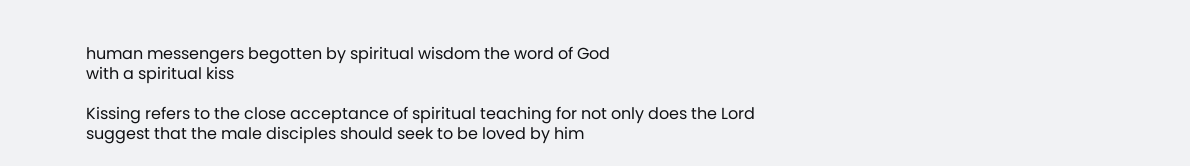human messengers begotten by spiritual wisdom the word of God
with a spiritual kiss

Kissing refers to the close acceptance of spiritual teaching for not only does the Lord suggest that the male disciples should seek to be loved by him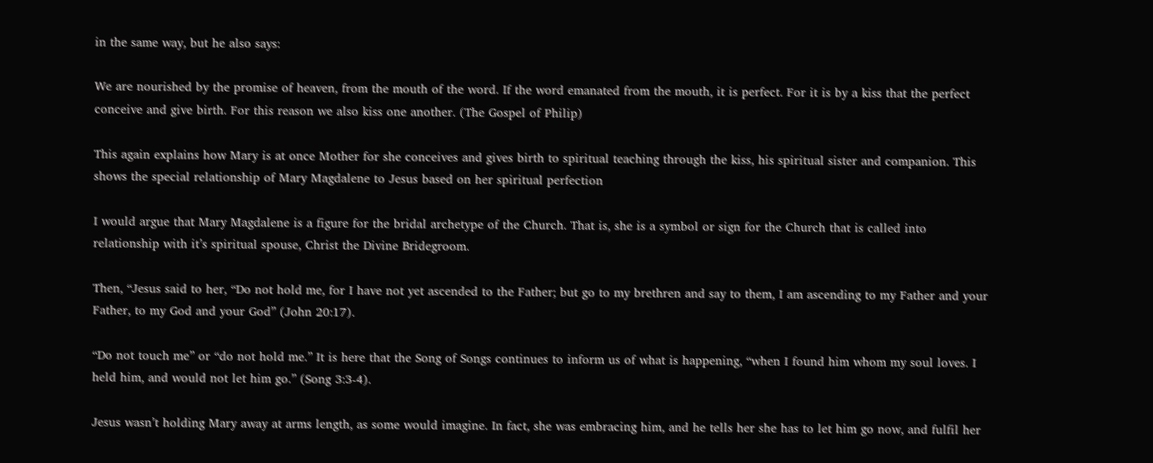in the same way, but he also says:

We are nourished by the promise of heaven, from the mouth of the word. If the word emanated from the mouth, it is perfect. For it is by a kiss that the perfect conceive and give birth. For this reason we also kiss one another. (The Gospel of Philip)

This again explains how Mary is at once Mother for she conceives and gives birth to spiritual teaching through the kiss, his spiritual sister and companion. This shows the special relationship of Mary Magdalene to Jesus based on her spiritual perfection

I would argue that Mary Magdalene is a figure for the bridal archetype of the Church. That is, she is a symbol or sign for the Church that is called into relationship with it’s spiritual spouse, Christ the Divine Bridegroom.

Then, “Jesus said to her, “Do not hold me, for I have not yet ascended to the Father; but go to my brethren and say to them, I am ascending to my Father and your Father, to my God and your God” (John 20:17).

“Do not touch me” or “do not hold me.” It is here that the Song of Songs continues to inform us of what is happening, “when I found him whom my soul loves. I held him, and would not let him go.” (Song 3:3-4).

Jesus wasn’t holding Mary away at arms length, as some would imagine. In fact, she was embracing him, and he tells her she has to let him go now, and fulfil her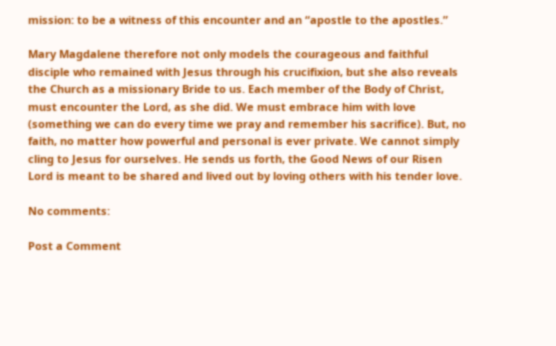mission: to be a witness of this encounter and an “apostle to the apostles.”

Mary Magdalene therefore not only models the courageous and faithful disciple who remained with Jesus through his crucifixion, but she also reveals the Church as a missionary Bride to us. Each member of the Body of Christ, must encounter the Lord, as she did. We must embrace him with love (something we can do every time we pray and remember his sacrifice). But, no faith, no matter how powerful and personal is ever private. We cannot simply cling to Jesus for ourselves. He sends us forth, the Good News of our Risen Lord is meant to be shared and lived out by loving others with his tender love.

No comments:

Post a Comment